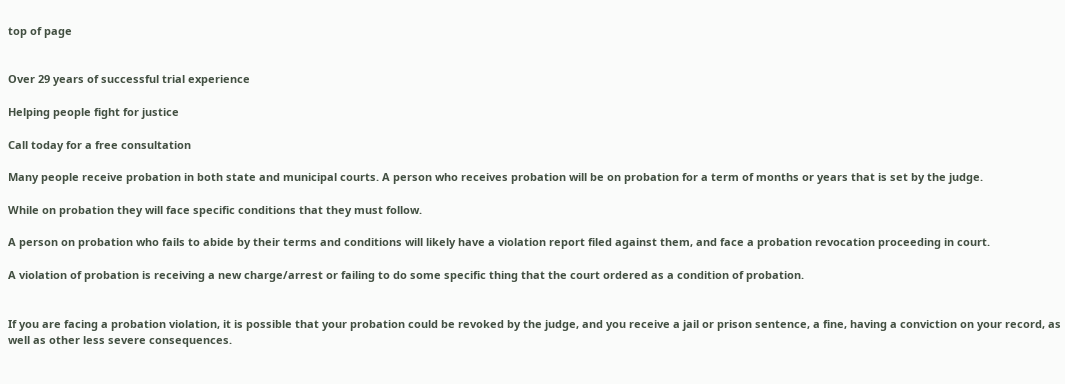top of page


Over 29 years of successful trial experience

Helping people fight for justice

Call today for a free consultation

Many people receive probation in both state and municipal courts. A person who receives probation will be on probation for a term of months or years that is set by the judge.

While on probation they will face specific conditions that they must follow.

A person on probation who fails to abide by their terms and conditions will likely have a violation report filed against them, and face a probation revocation proceeding in court.

A violation of probation is receiving a new charge/arrest or failing to do some specific thing that the court ordered as a condition of probation.


If you are facing a probation violation, it is possible that your probation could be revoked by the judge, and you receive a jail or prison sentence, a fine, having a conviction on your record, as well as other less severe consequences.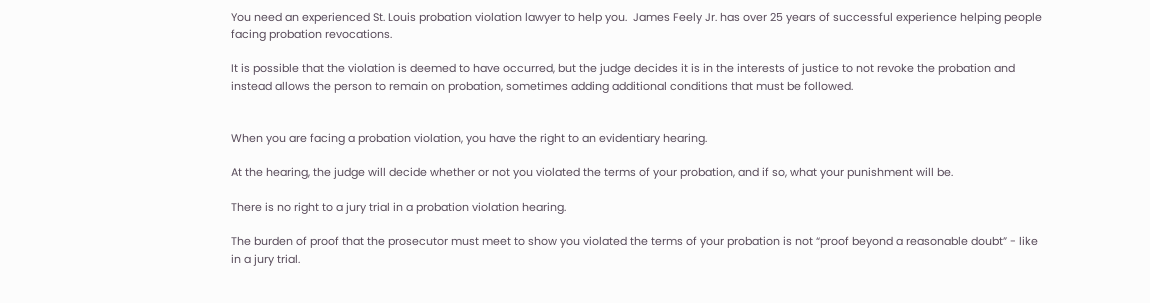You need an experienced St. Louis probation violation lawyer to help you.  James Feely Jr. has over 25 years of successful experience helping people facing probation revocations.

It is possible that the violation is deemed to have occurred, but the judge decides it is in the interests of justice to not revoke the probation and instead allows the person to remain on probation, sometimes adding additional conditions that must be followed.


When you are facing a probation violation, you have the right to an evidentiary hearing.

At the hearing, the judge will decide whether or not you violated the terms of your probation, and if so, what your punishment will be.

There is no right to a jury trial in a probation violation hearing.

The burden of proof that the prosecutor must meet to show you violated the terms of your probation is not “proof beyond a reasonable doubt” - like in a jury trial.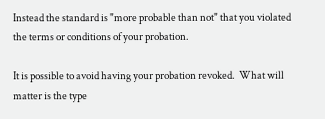Instead the standard is "more probable than not" that you violated the terms or conditions of your probation.

It is possible to avoid having your probation revoked.  What will matter is the type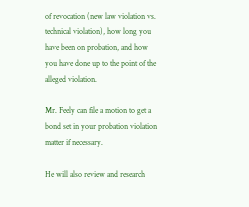of revocation (new law violation vs. technical violation), how long you have been on probation, and how you have done up to the point of the alleged violation.

Mr. Feely can file a motion to get a bond set in your probation violation matter if necessary.

He will also review and research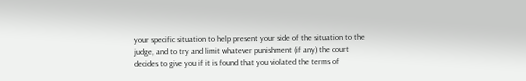your specific situation to help present your side of the situation to the judge, and to try and limit whatever punishment (if any) the court decides to give you if it is found that you violated the terms of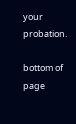your probation.

bottom of page